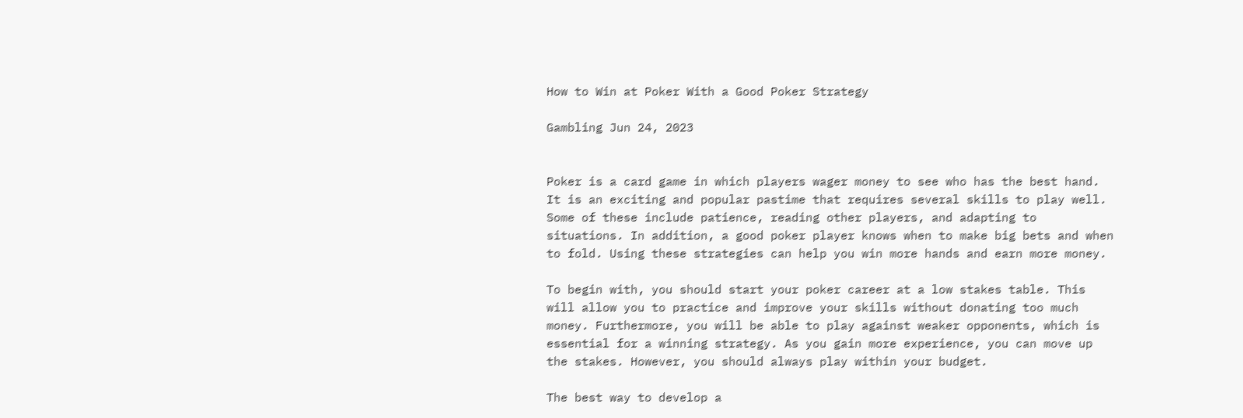How to Win at Poker With a Good Poker Strategy

Gambling Jun 24, 2023


Poker is a card game in which players wager money to see who has the best hand. It is an exciting and popular pastime that requires several skills to play well. Some of these include patience, reading other players, and adapting to situations. In addition, a good poker player knows when to make big bets and when to fold. Using these strategies can help you win more hands and earn more money.

To begin with, you should start your poker career at a low stakes table. This will allow you to practice and improve your skills without donating too much money. Furthermore, you will be able to play against weaker opponents, which is essential for a winning strategy. As you gain more experience, you can move up the stakes. However, you should always play within your budget.

The best way to develop a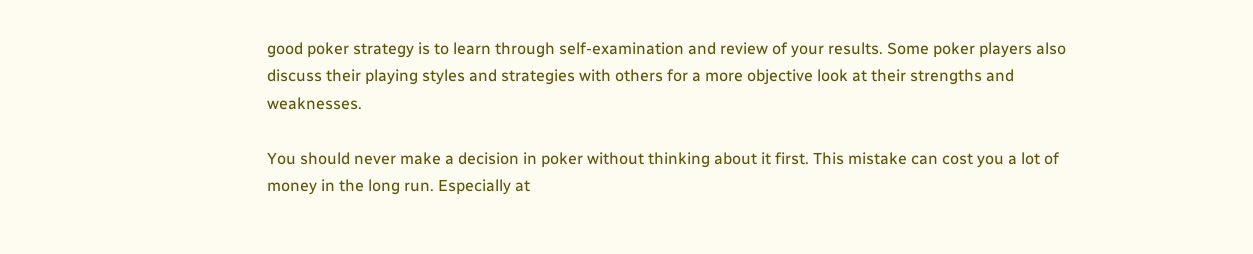good poker strategy is to learn through self-examination and review of your results. Some poker players also discuss their playing styles and strategies with others for a more objective look at their strengths and weaknesses.

You should never make a decision in poker without thinking about it first. This mistake can cost you a lot of money in the long run. Especially at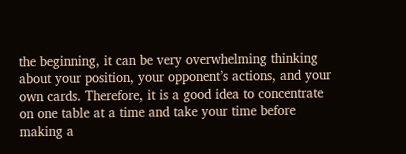the beginning, it can be very overwhelming thinking about your position, your opponent’s actions, and your own cards. Therefore, it is a good idea to concentrate on one table at a time and take your time before making a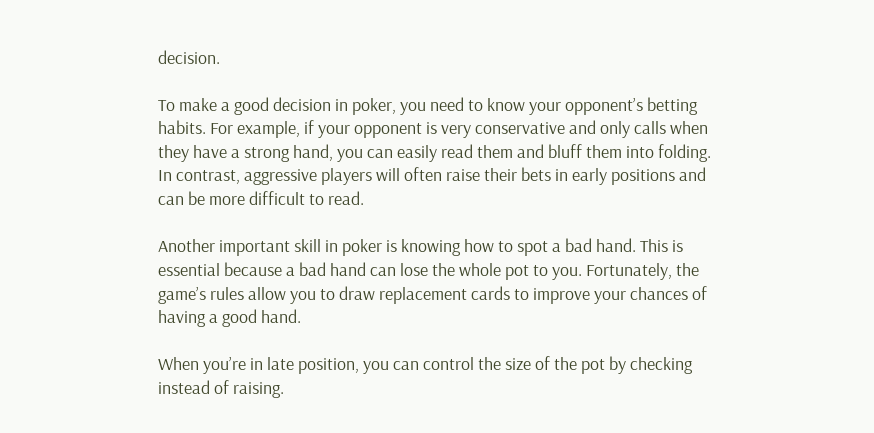decision.

To make a good decision in poker, you need to know your opponent’s betting habits. For example, if your opponent is very conservative and only calls when they have a strong hand, you can easily read them and bluff them into folding. In contrast, aggressive players will often raise their bets in early positions and can be more difficult to read.

Another important skill in poker is knowing how to spot a bad hand. This is essential because a bad hand can lose the whole pot to you. Fortunately, the game’s rules allow you to draw replacement cards to improve your chances of having a good hand.

When you’re in late position, you can control the size of the pot by checking instead of raising.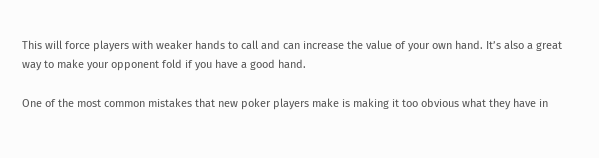This will force players with weaker hands to call and can increase the value of your own hand. It’s also a great way to make your opponent fold if you have a good hand.

One of the most common mistakes that new poker players make is making it too obvious what they have in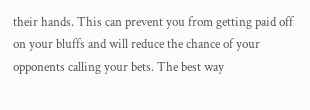their hands. This can prevent you from getting paid off on your bluffs and will reduce the chance of your opponents calling your bets. The best way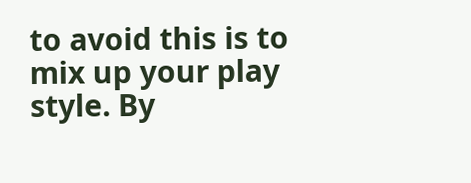to avoid this is to mix up your play style. By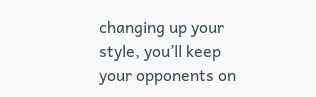changing up your style, you’ll keep your opponents on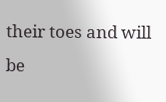their toes and will be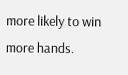more likely to win more hands.